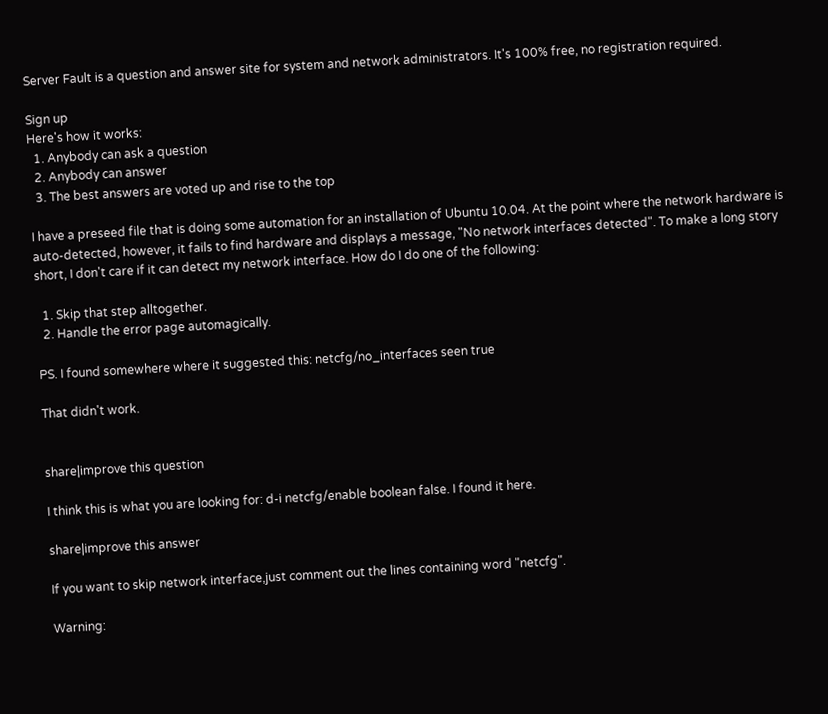Server Fault is a question and answer site for system and network administrators. It's 100% free, no registration required.

Sign up
Here's how it works:
  1. Anybody can ask a question
  2. Anybody can answer
  3. The best answers are voted up and rise to the top

I have a preseed file that is doing some automation for an installation of Ubuntu 10.04. At the point where the network hardware is auto-detected, however, it fails to find hardware and displays a message, "No network interfaces detected". To make a long story short, I don't care if it can detect my network interface. How do I do one of the following:

  1. Skip that step alltogether.
  2. Handle the error page automagically.

PS. I found somewhere where it suggested this: netcfg/no_interfaces seen true

That didn't work.


share|improve this question

I think this is what you are looking for: d-i netcfg/enable boolean false. I found it here.

share|improve this answer

If you want to skip network interface,just comment out the lines containing word "netcfg".

Warning: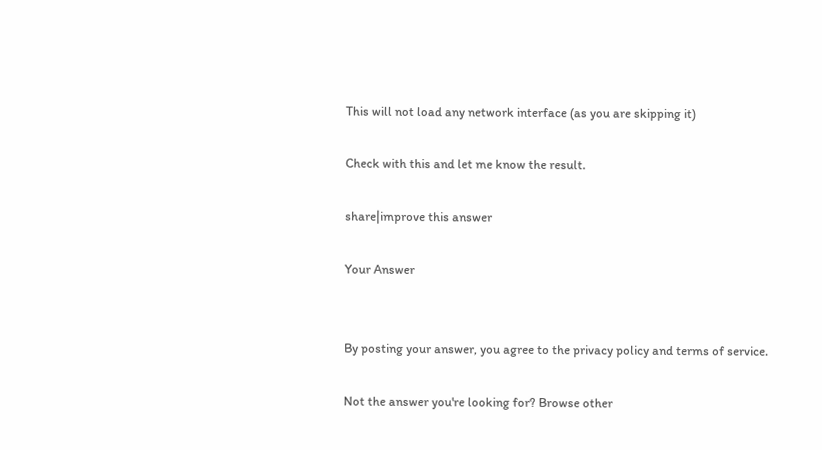This will not load any network interface (as you are skipping it)

Check with this and let me know the result.

share|improve this answer

Your Answer


By posting your answer, you agree to the privacy policy and terms of service.

Not the answer you're looking for? Browse other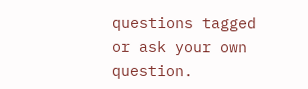questions tagged or ask your own question.